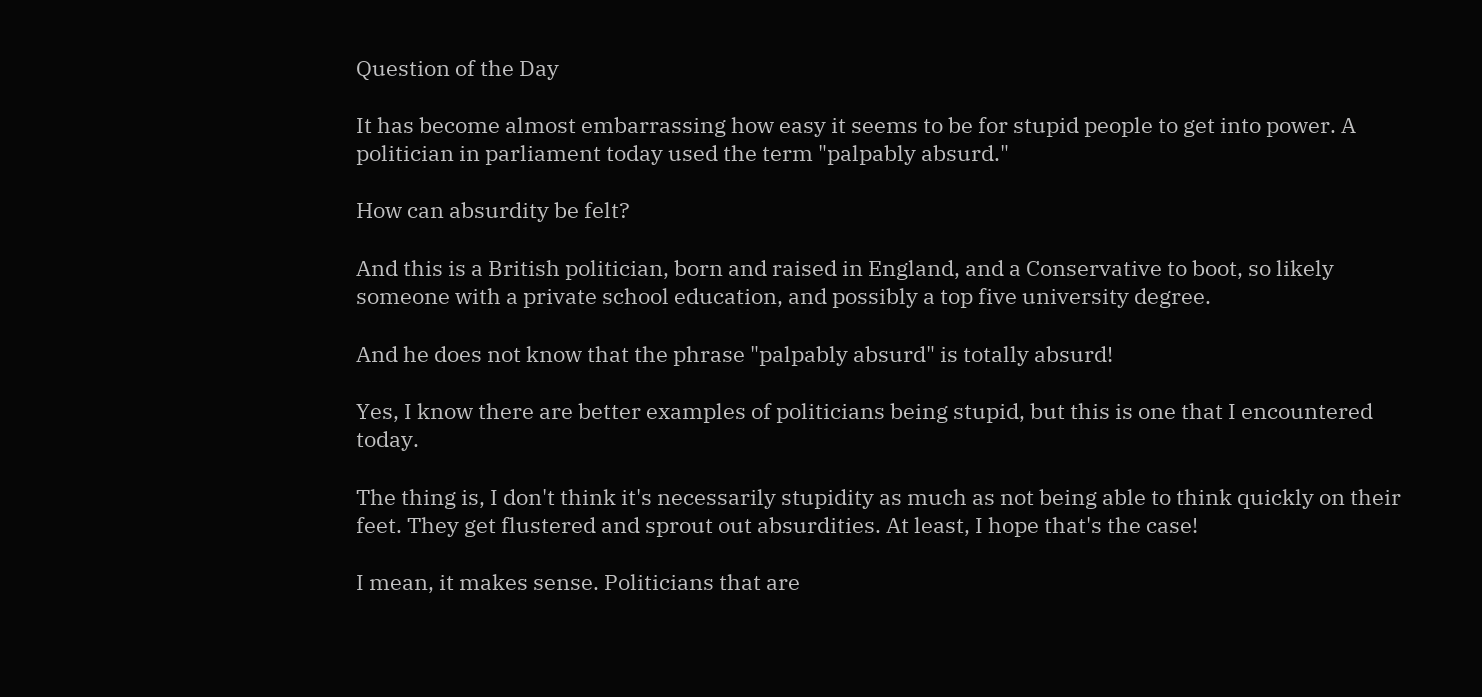Question of the Day

It has become almost embarrassing how easy it seems to be for stupid people to get into power. A politician in parliament today used the term "palpably absurd."

How can absurdity be felt?

And this is a British politician, born and raised in England, and a Conservative to boot, so likely someone with a private school education, and possibly a top five university degree.

And he does not know that the phrase "palpably absurd" is totally absurd!

Yes, I know there are better examples of politicians being stupid, but this is one that I encountered today.

The thing is, I don't think it's necessarily stupidity as much as not being able to think quickly on their feet. They get flustered and sprout out absurdities. At least, I hope that's the case!

I mean, it makes sense. Politicians that are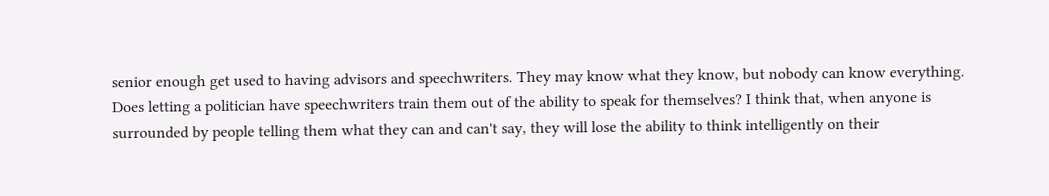senior enough get used to having advisors and speechwriters. They may know what they know, but nobody can know everything. Does letting a politician have speechwriters train them out of the ability to speak for themselves? I think that, when anyone is surrounded by people telling them what they can and can't say, they will lose the ability to think intelligently on their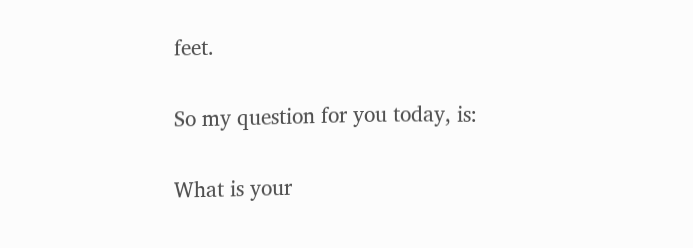feet.

So my question for you today, is:

What is your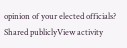opinion of your elected officials?
Shared publiclyView activity